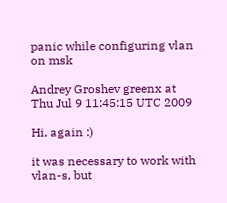panic while configuring vlan on msk

Andrey Groshev greenx at
Thu Jul 9 11:45:15 UTC 2009

Hi, again :)

it was necessary to work with vlan-s, but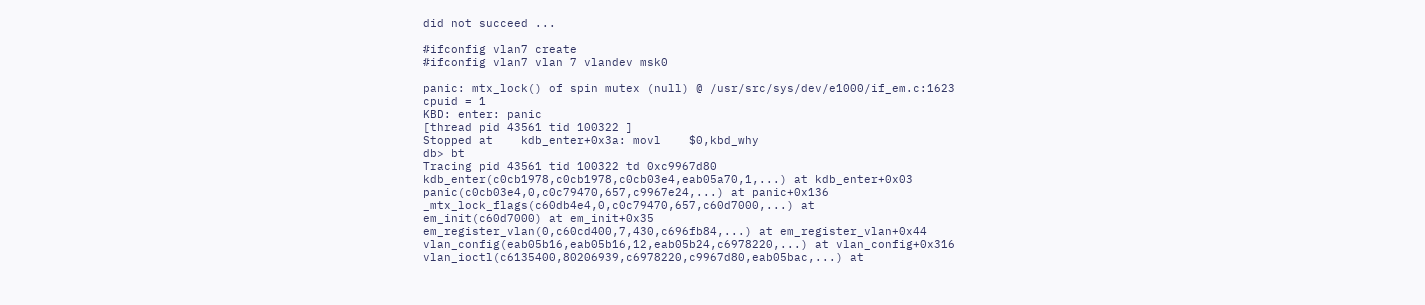did not succeed ...

#ifconfig vlan7 create
#ifconfig vlan7 vlan 7 vlandev msk0

panic: mtx_lock() of spin mutex (null) @ /usr/src/sys/dev/e1000/if_em.c:1623
cpuid = 1
KBD: enter: panic
[thread pid 43561 tid 100322 ]
Stopped at    kdb_enter+0x3a: movl    $0,kbd_why
db> bt
Tracing pid 43561 tid 100322 td 0xc9967d80
kdb_enter(c0cb1978,c0cb1978,c0cb03e4,eab05a70,1,...) at kdb_enter+0x03
panic(c0cb03e4,0,c0c79470,657,c9967e24,...) at panic+0x136
_mtx_lock_flags(c60db4e4,0,c0c79470,657,c60d7000,...) at
em_init(c60d7000) at em_init+0x35
em_register_vlan(0,c60cd400,7,430,c696fb84,...) at em_register_vlan+0x44
vlan_config(eab05b16,eab05b16,12,eab05b24,c6978220,...) at vlan_config+0x316
vlan_ioctl(c6135400,80206939,c6978220,c9967d80,eab05bac,...) at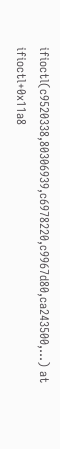ifioctl(c9520338,80306939,c6978220,c9967d80,ca243500,...) at ifioctl+0x11a8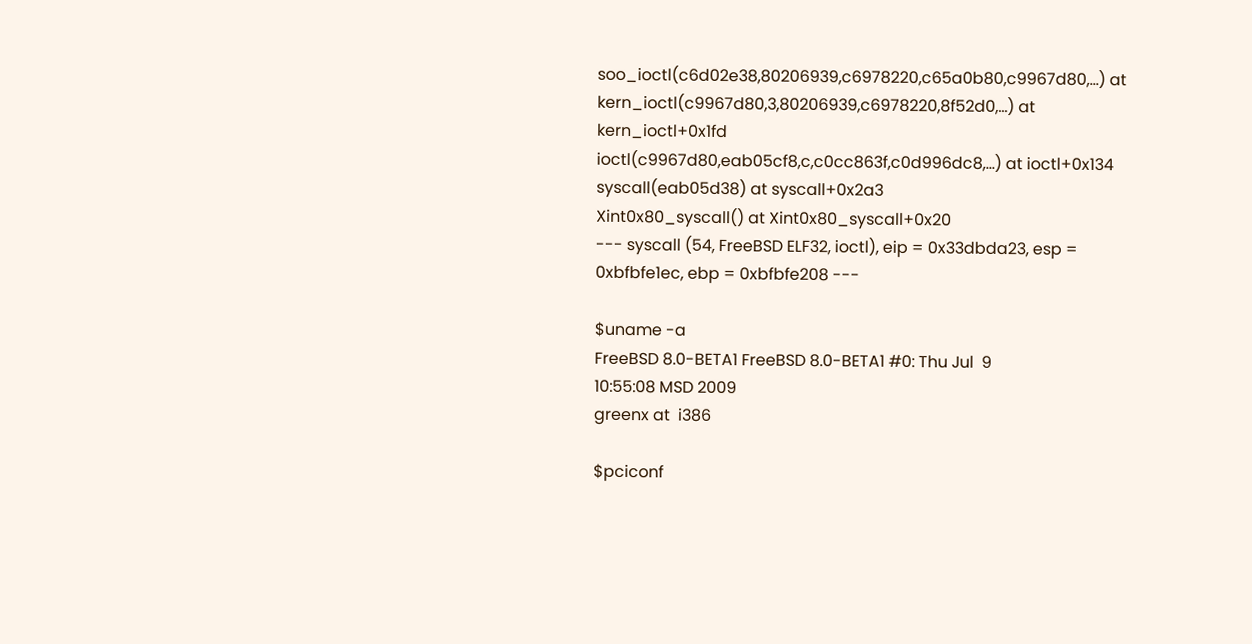soo_ioctl(c6d02e38,80206939,c6978220,c65a0b80,c9967d80,...) at
kern_ioctl(c9967d80,3,80206939,c6978220,8f52d0,...) at kern_ioctl+0x1fd
ioctl(c9967d80,eab05cf8,c,c0cc863f,c0d996dc8,...) at ioctl+0x134
syscall(eab05d38) at syscall+0x2a3
Xint0x80_syscall() at Xint0x80_syscall+0x20
--- syscall (54, FreeBSD ELF32, ioctl), eip = 0x33dbda23, esp =
0xbfbfe1ec, ebp = 0xbfbfe208 ---

$uname -a
FreeBSD 8.0-BETA1 FreeBSD 8.0-BETA1 #0: Thu Jul  9
10:55:08 MSD 2009
greenx at  i386

$pciconf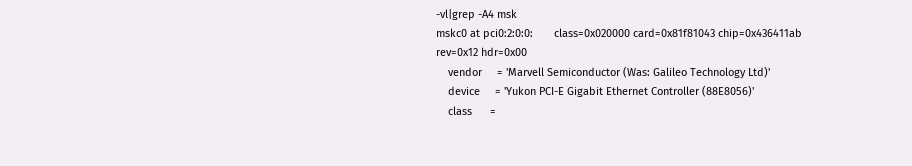-vl|grep -A4 msk
mskc0 at pci0:2:0:0:       class=0x020000 card=0x81f81043 chip=0x436411ab
rev=0x12 hdr=0x00
    vendor     = 'Marvell Semiconductor (Was: Galileo Technology Ltd)'
    device     = 'Yukon PCI-E Gigabit Ethernet Controller (88E8056)'
    class      =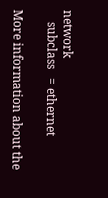network
    subclass   = ethernet

More information about the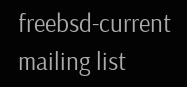freebsd-current mailing list